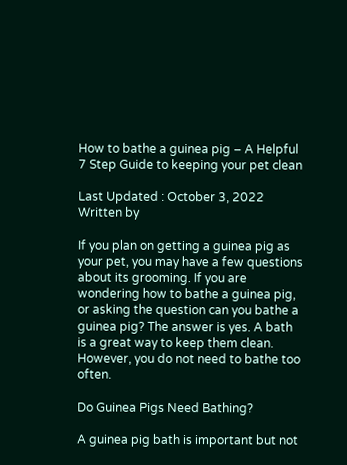How to bathe a guinea pig – A Helpful 7 Step Guide to keeping your pet clean

Last Updated : October 3, 2022
Written by

If you plan on getting a guinea pig as your pet, you may have a few questions about its grooming. If you are wondering how to bathe a guinea pig, or asking the question can you bathe a guinea pig? The answer is yes. A bath is a great way to keep them clean. However, you do not need to bathe too often.

Do Guinea Pigs Need Bathing?

A guinea pig bath is important but not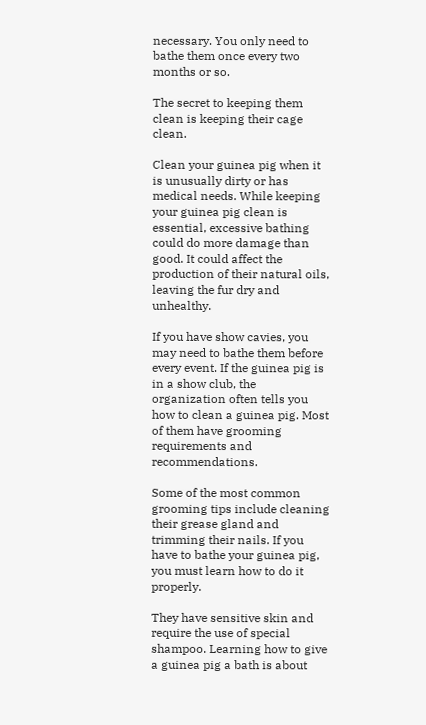necessary. You only need to bathe them once every two months or so.

The secret to keeping them clean is keeping their cage clean.

Clean your guinea pig when it is unusually dirty or has medical needs. While keeping your guinea pig clean is essential, excessive bathing could do more damage than good. It could affect the production of their natural oils, leaving the fur dry and unhealthy.

If you have show cavies, you may need to bathe them before every event. If the guinea pig is in a show club, the organization often tells you how to clean a guinea pig. Most of them have grooming requirements and recommendations.

Some of the most common grooming tips include cleaning their grease gland and trimming their nails. If you have to bathe your guinea pig, you must learn how to do it properly.

They have sensitive skin and require the use of special shampoo. Learning how to give a guinea pig a bath is about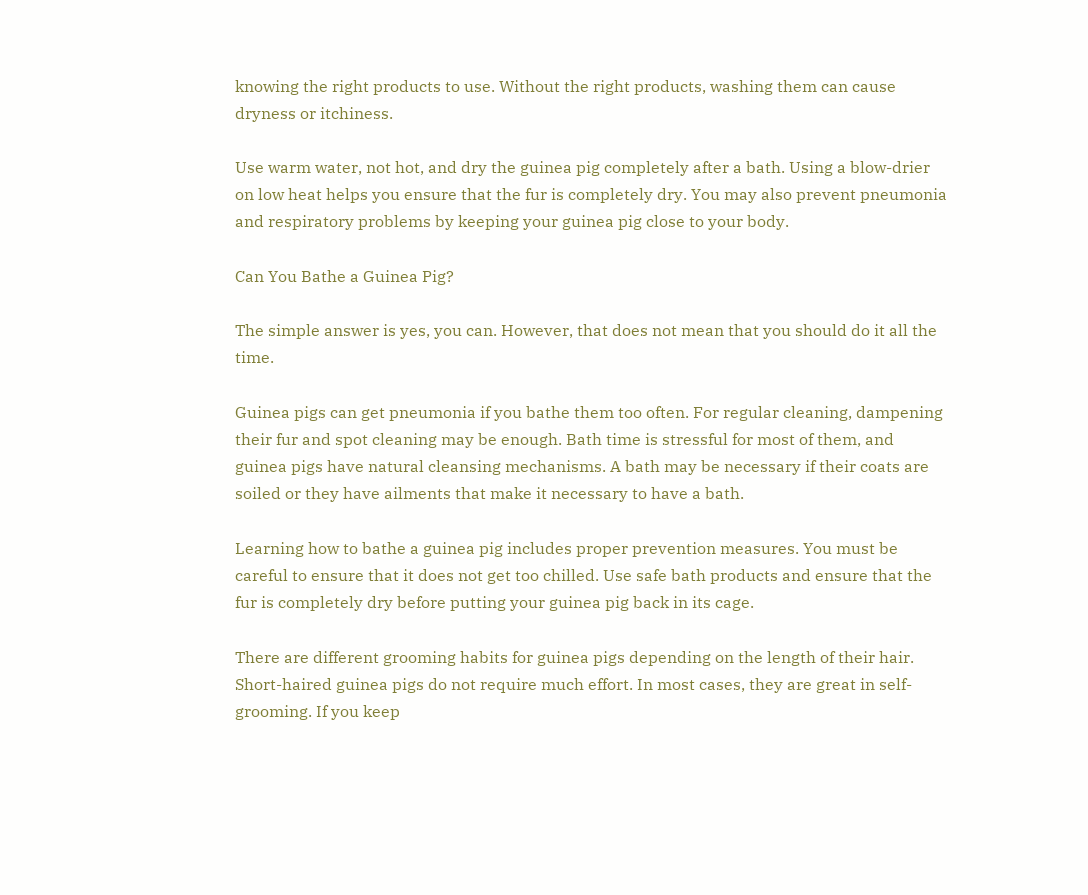knowing the right products to use. Without the right products, washing them can cause dryness or itchiness.

Use warm water, not hot, and dry the guinea pig completely after a bath. Using a blow-drier on low heat helps you ensure that the fur is completely dry. You may also prevent pneumonia and respiratory problems by keeping your guinea pig close to your body.

Can You Bathe a Guinea Pig?

The simple answer is yes, you can. However, that does not mean that you should do it all the time.

Guinea pigs can get pneumonia if you bathe them too often. For regular cleaning, dampening their fur and spot cleaning may be enough. Bath time is stressful for most of them, and guinea pigs have natural cleansing mechanisms. A bath may be necessary if their coats are soiled or they have ailments that make it necessary to have a bath.

Learning how to bathe a guinea pig includes proper prevention measures. You must be careful to ensure that it does not get too chilled. Use safe bath products and ensure that the fur is completely dry before putting your guinea pig back in its cage.

There are different grooming habits for guinea pigs depending on the length of their hair. Short-haired guinea pigs do not require much effort. In most cases, they are great in self-grooming. If you keep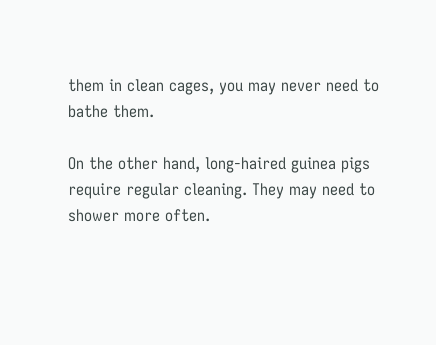them in clean cages, you may never need to bathe them.

On the other hand, long-haired guinea pigs require regular cleaning. They may need to shower more often.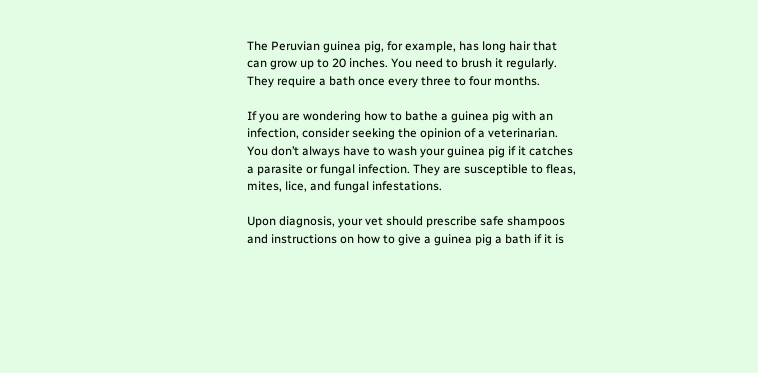The Peruvian guinea pig, for example, has long hair that can grow up to 20 inches. You need to brush it regularly. They require a bath once every three to four months.

If you are wondering how to bathe a guinea pig with an infection, consider seeking the opinion of a veterinarian. You don’t always have to wash your guinea pig if it catches a parasite or fungal infection. They are susceptible to fleas, mites, lice, and fungal infestations.

Upon diagnosis, your vet should prescribe safe shampoos and instructions on how to give a guinea pig a bath if it is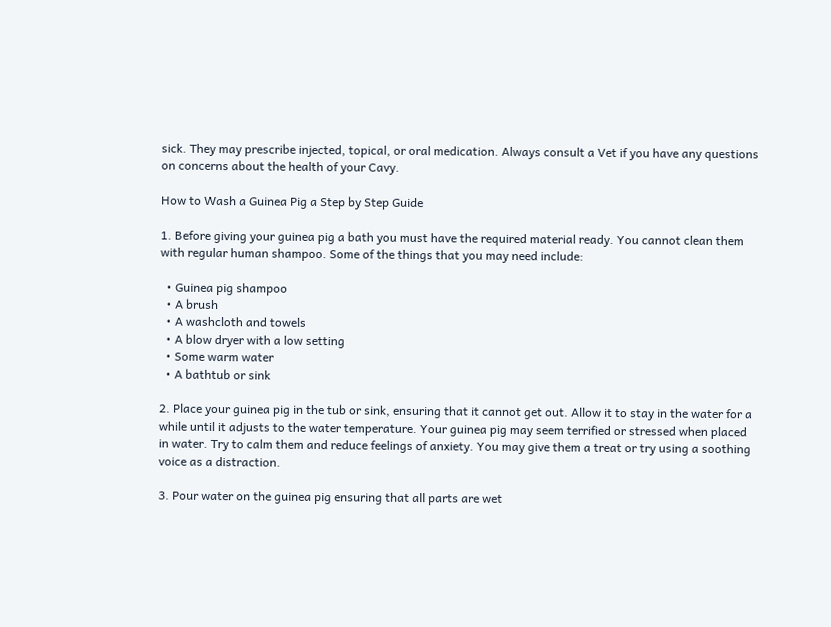sick. They may prescribe injected, topical, or oral medication. Always consult a Vet if you have any questions on concerns about the health of your Cavy.

How to Wash a Guinea Pig a Step by Step Guide

1. Before giving your guinea pig a bath you must have the required material ready. You cannot clean them with regular human shampoo. Some of the things that you may need include:

  • Guinea pig shampoo
  • A brush
  • A washcloth and towels
  • A blow dryer with a low setting
  • Some warm water
  • A bathtub or sink

2. Place your guinea pig in the tub or sink, ensuring that it cannot get out. Allow it to stay in the water for a while until it adjusts to the water temperature. Your guinea pig may seem terrified or stressed when placed in water. Try to calm them and reduce feelings of anxiety. You may give them a treat or try using a soothing voice as a distraction.

3. Pour water on the guinea pig ensuring that all parts are wet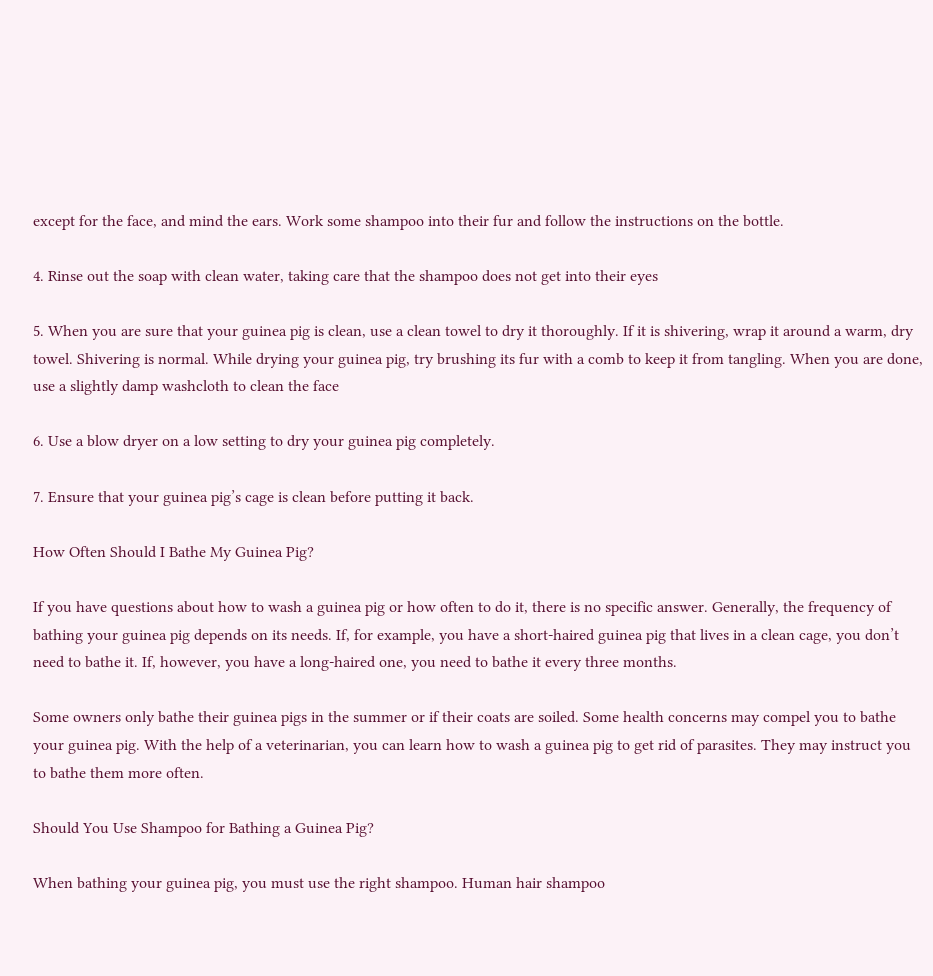except for the face, and mind the ears. Work some shampoo into their fur and follow the instructions on the bottle.

4. Rinse out the soap with clean water, taking care that the shampoo does not get into their eyes

5. When you are sure that your guinea pig is clean, use a clean towel to dry it thoroughly. If it is shivering, wrap it around a warm, dry towel. Shivering is normal. While drying your guinea pig, try brushing its fur with a comb to keep it from tangling. When you are done, use a slightly damp washcloth to clean the face

6. Use a blow dryer on a low setting to dry your guinea pig completely.

7. Ensure that your guinea pig’s cage is clean before putting it back.

How Often Should I Bathe My Guinea Pig?

If you have questions about how to wash a guinea pig or how often to do it, there is no specific answer. Generally, the frequency of bathing your guinea pig depends on its needs. If, for example, you have a short-haired guinea pig that lives in a clean cage, you don’t need to bathe it. If, however, you have a long-haired one, you need to bathe it every three months.

Some owners only bathe their guinea pigs in the summer or if their coats are soiled. Some health concerns may compel you to bathe your guinea pig. With the help of a veterinarian, you can learn how to wash a guinea pig to get rid of parasites. They may instruct you to bathe them more often.

Should You Use Shampoo for Bathing a Guinea Pig?

When bathing your guinea pig, you must use the right shampoo. Human hair shampoo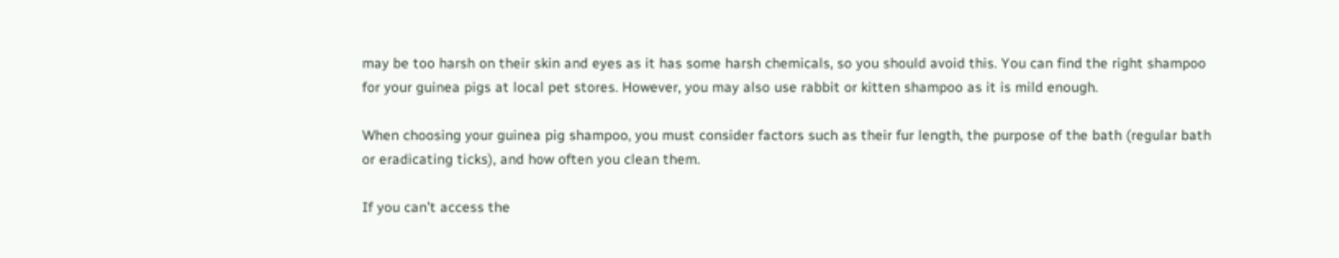may be too harsh on their skin and eyes as it has some harsh chemicals, so you should avoid this. You can find the right shampoo for your guinea pigs at local pet stores. However, you may also use rabbit or kitten shampoo as it is mild enough.

When choosing your guinea pig shampoo, you must consider factors such as their fur length, the purpose of the bath (regular bath or eradicating ticks), and how often you clean them.

If you can’t access the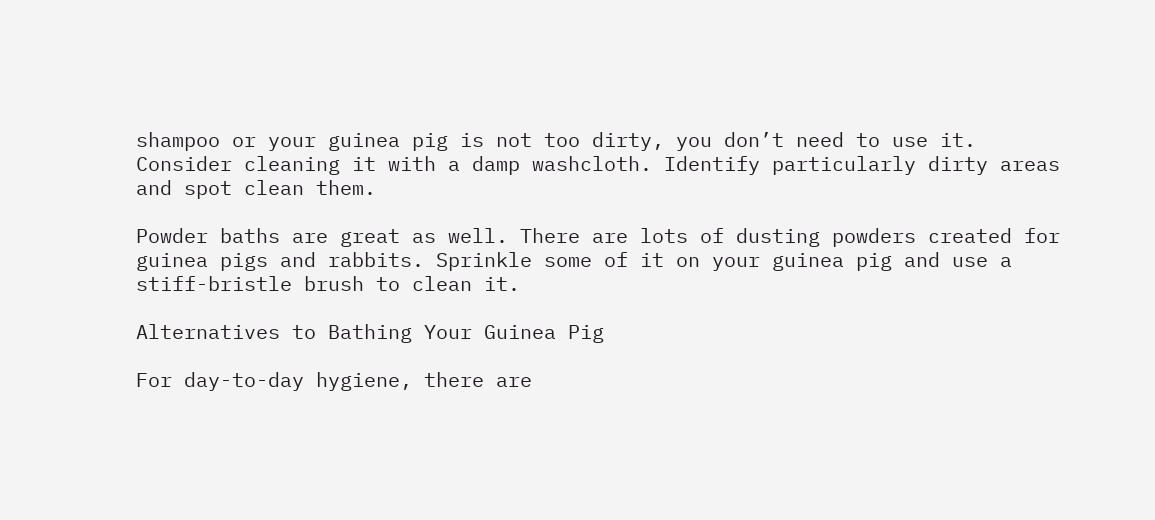shampoo or your guinea pig is not too dirty, you don’t need to use it. Consider cleaning it with a damp washcloth. Identify particularly dirty areas and spot clean them.

Powder baths are great as well. There are lots of dusting powders created for guinea pigs and rabbits. Sprinkle some of it on your guinea pig and use a stiff-bristle brush to clean it.

Alternatives to Bathing Your Guinea Pig

For day-to-day hygiene, there are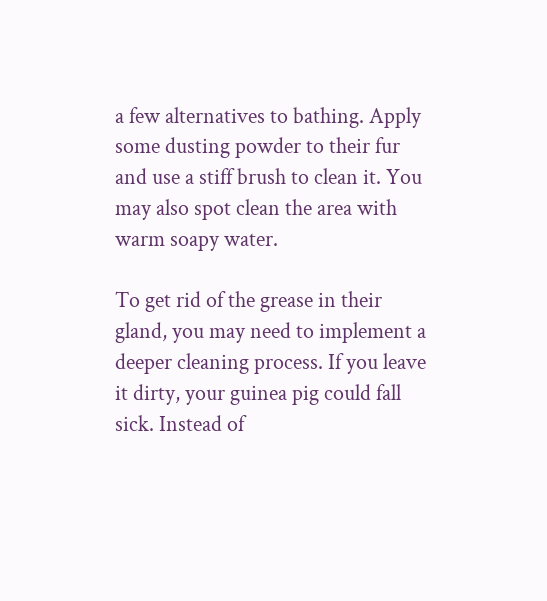a few alternatives to bathing. Apply some dusting powder to their fur and use a stiff brush to clean it. You may also spot clean the area with warm soapy water.

To get rid of the grease in their gland, you may need to implement a deeper cleaning process. If you leave it dirty, your guinea pig could fall sick. Instead of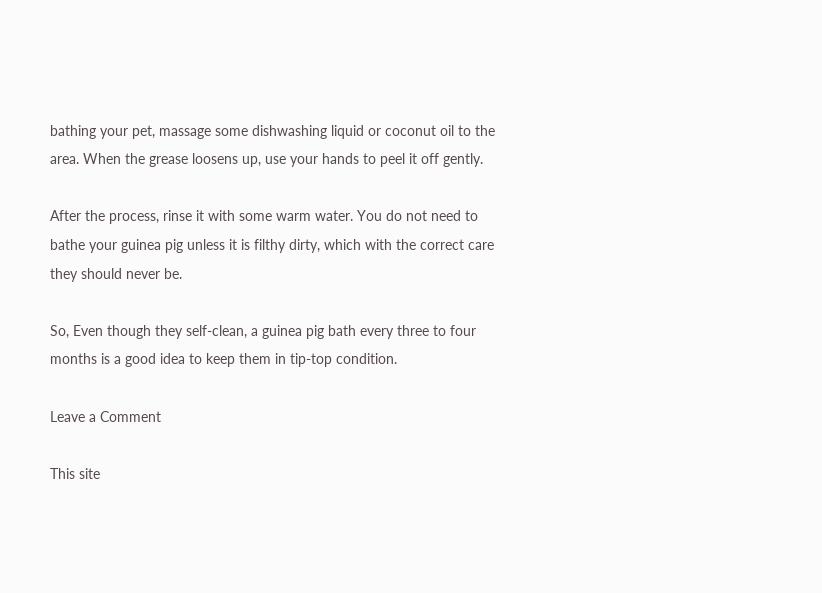bathing your pet, massage some dishwashing liquid or coconut oil to the area. When the grease loosens up, use your hands to peel it off gently.

After the process, rinse it with some warm water. You do not need to bathe your guinea pig unless it is filthy dirty, which with the correct care they should never be.

So, Even though they self-clean, a guinea pig bath every three to four months is a good idea to keep them in tip-top condition.

Leave a Comment

This site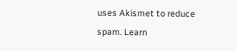uses Akismet to reduce spam. Learn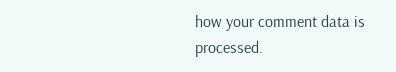how your comment data is processed.